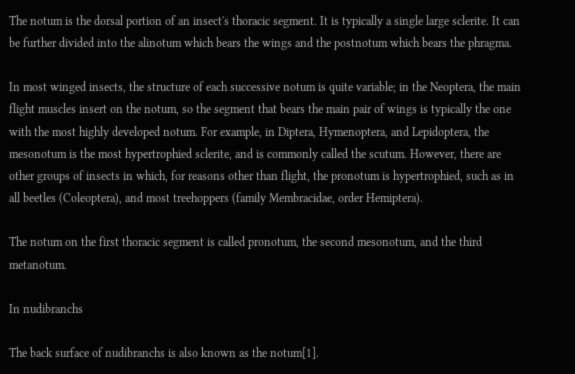The notum is the dorsal portion of an insect's thoracic segment. It is typically a single large sclerite. It can be further divided into the alinotum which bears the wings and the postnotum which bears the phragma.

In most winged insects, the structure of each successive notum is quite variable; in the Neoptera, the main flight muscles insert on the notum, so the segment that bears the main pair of wings is typically the one with the most highly developed notum. For example, in Diptera, Hymenoptera, and Lepidoptera, the mesonotum is the most hypertrophied sclerite, and is commonly called the scutum. However, there are other groups of insects in which, for reasons other than flight, the pronotum is hypertrophied, such as in all beetles (Coleoptera), and most treehoppers (family Membracidae, order Hemiptera).

The notum on the first thoracic segment is called pronotum, the second mesonotum, and the third metanotum.

In nudibranchs

The back surface of nudibranchs is also known as the notum[1].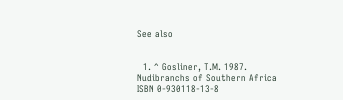See also


  1. ^ Gosliner, T.M. 1987. Nudibranchs of Southern Africa ISBN 0-930118-13-8